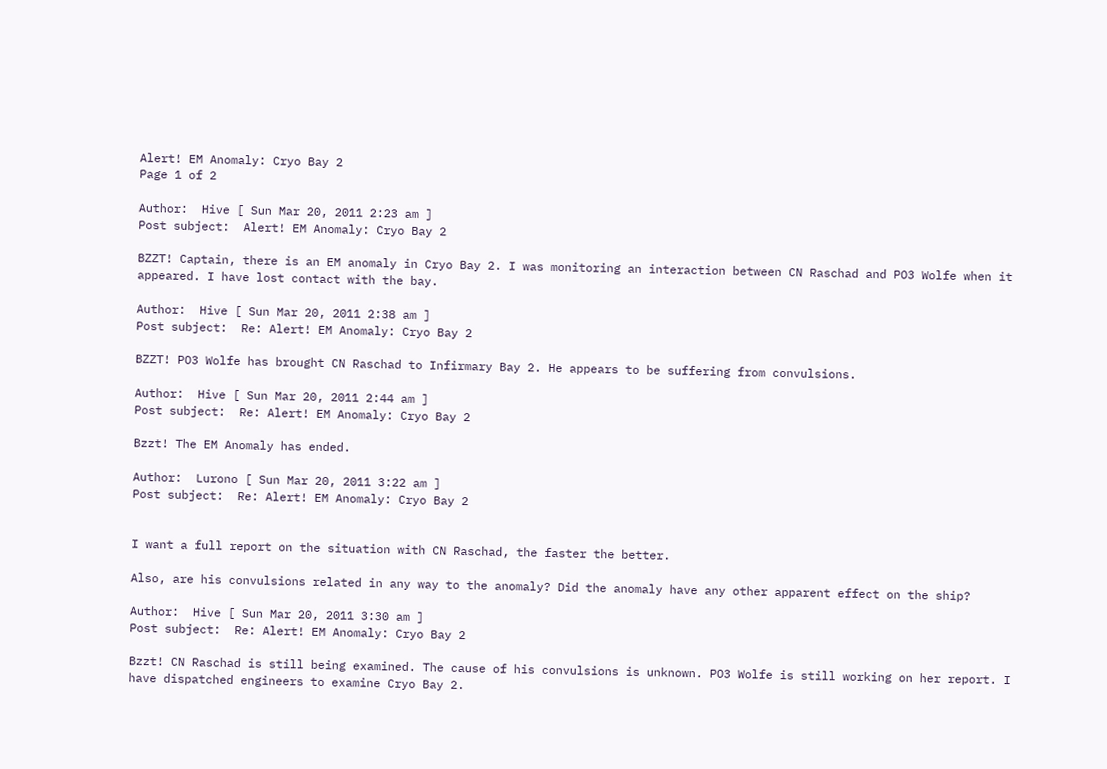Alert! EM Anomaly: Cryo Bay 2
Page 1 of 2

Author:  Hive [ Sun Mar 20, 2011 2:23 am ]
Post subject:  Alert! EM Anomaly: Cryo Bay 2

BZZT! Captain, there is an EM anomaly in Cryo Bay 2. I was monitoring an interaction between CN Raschad and PO3 Wolfe when it appeared. I have lost contact with the bay.

Author:  Hive [ Sun Mar 20, 2011 2:38 am ]
Post subject:  Re: Alert! EM Anomaly: Cryo Bay 2

BZZT! PO3 Wolfe has brought CN Raschad to Infirmary Bay 2. He appears to be suffering from convulsions.

Author:  Hive [ Sun Mar 20, 2011 2:44 am ]
Post subject:  Re: Alert! EM Anomaly: Cryo Bay 2

Bzzt! The EM Anomaly has ended.

Author:  Lurono [ Sun Mar 20, 2011 3:22 am ]
Post subject:  Re: Alert! EM Anomaly: Cryo Bay 2


I want a full report on the situation with CN Raschad, the faster the better.

Also, are his convulsions related in any way to the anomaly? Did the anomaly have any other apparent effect on the ship?

Author:  Hive [ Sun Mar 20, 2011 3:30 am ]
Post subject:  Re: Alert! EM Anomaly: Cryo Bay 2

Bzzt! CN Raschad is still being examined. The cause of his convulsions is unknown. PO3 Wolfe is still working on her report. I have dispatched engineers to examine Cryo Bay 2.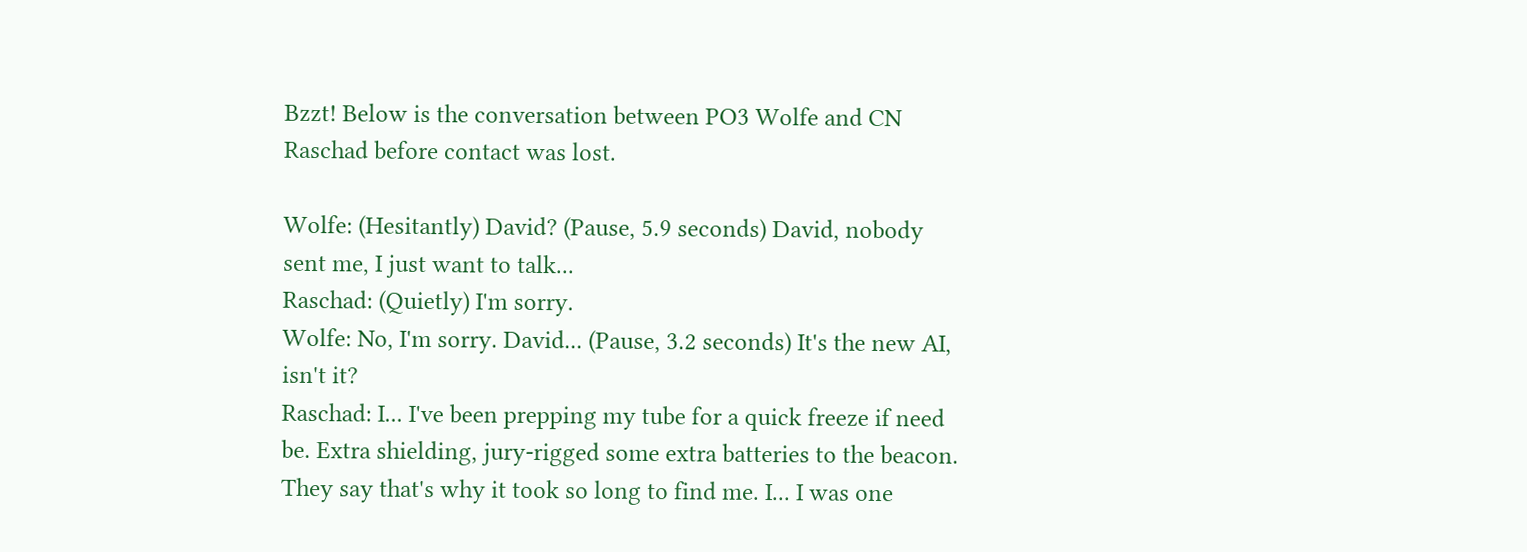Bzzt! Below is the conversation between PO3 Wolfe and CN Raschad before contact was lost.

Wolfe: (Hesitantly) David? (Pause, 5.9 seconds) David, nobody sent me, I just want to talk...
Raschad: (Quietly) I'm sorry.
Wolfe: No, I'm sorry. David... (Pause, 3.2 seconds) It's the new AI, isn't it?
Raschad: I... I've been prepping my tube for a quick freeze if need be. Extra shielding, jury-rigged some extra batteries to the beacon. They say that's why it took so long to find me. I... I was one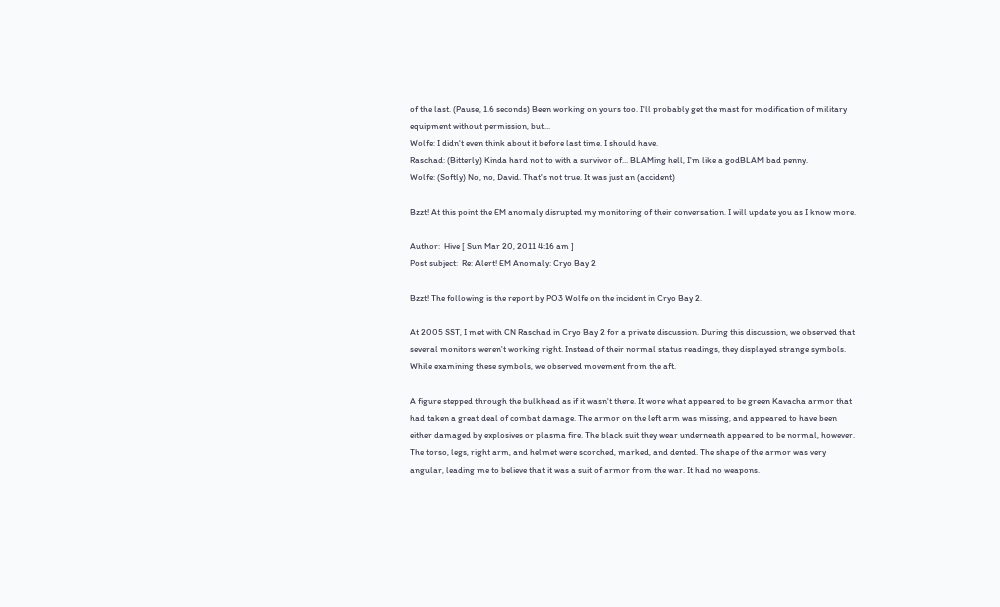of the last. (Pause, 1.6 seconds) Been working on yours too. I'll probably get the mast for modification of military equipment without permission, but...
Wolfe: I didn't even think about it before last time. I should have.
Raschad: (Bitterly) Kinda hard not to with a survivor of... BLAMing hell, I'm like a godBLAM bad penny.
Wolfe: (Softly) No, no, David. That's not true. It was just an (accident)

Bzzt! At this point the EM anomaly disrupted my monitoring of their conversation. I will update you as I know more.

Author:  Hive [ Sun Mar 20, 2011 4:16 am ]
Post subject:  Re: Alert! EM Anomaly: Cryo Bay 2

Bzzt! The following is the report by PO3 Wolfe on the incident in Cryo Bay 2.

At 2005 SST, I met with CN Raschad in Cryo Bay 2 for a private discussion. During this discussion, we observed that several monitors weren't working right. Instead of their normal status readings, they displayed strange symbols. While examining these symbols, we observed movement from the aft.

A figure stepped through the bulkhead as if it wasn't there. It wore what appeared to be green Kavacha armor that had taken a great deal of combat damage. The armor on the left arm was missing, and appeared to have been either damaged by explosives or plasma fire. The black suit they wear underneath appeared to be normal, however. The torso, legs, right arm, and helmet were scorched, marked, and dented. The shape of the armor was very angular, leading me to believe that it was a suit of armor from the war. It had no weapons.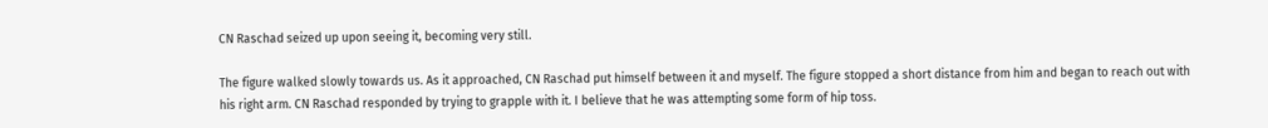CN Raschad seized up upon seeing it, becoming very still.

The figure walked slowly towards us. As it approached, CN Raschad put himself between it and myself. The figure stopped a short distance from him and began to reach out with his right arm. CN Raschad responded by trying to grapple with it. I believe that he was attempting some form of hip toss.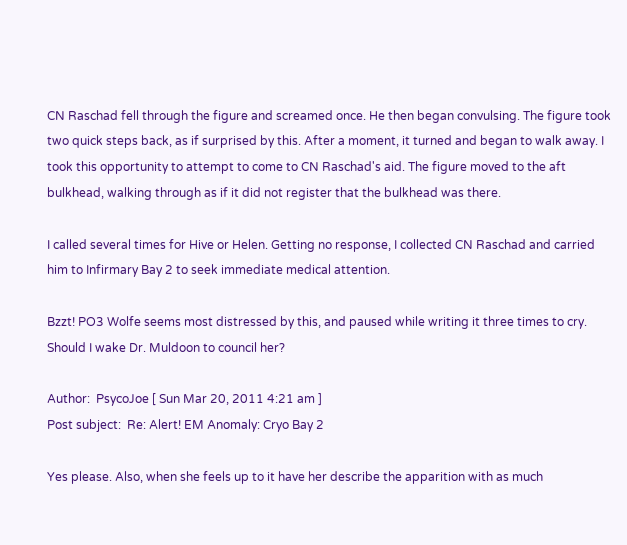CN Raschad fell through the figure and screamed once. He then began convulsing. The figure took two quick steps back, as if surprised by this. After a moment, it turned and began to walk away. I took this opportunity to attempt to come to CN Raschad's aid. The figure moved to the aft bulkhead, walking through as if it did not register that the bulkhead was there.

I called several times for Hive or Helen. Getting no response, I collected CN Raschad and carried him to Infirmary Bay 2 to seek immediate medical attention.

Bzzt! PO3 Wolfe seems most distressed by this, and paused while writing it three times to cry. Should I wake Dr. Muldoon to council her?

Author:  PsycoJoe [ Sun Mar 20, 2011 4:21 am ]
Post subject:  Re: Alert! EM Anomaly: Cryo Bay 2

Yes please. Also, when she feels up to it have her describe the apparition with as much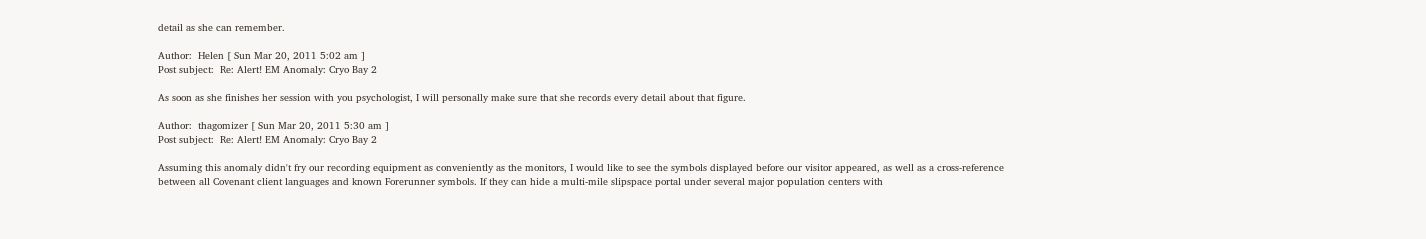detail as she can remember.

Author:  Helen [ Sun Mar 20, 2011 5:02 am ]
Post subject:  Re: Alert! EM Anomaly: Cryo Bay 2

As soon as she finishes her session with you psychologist, I will personally make sure that she records every detail about that figure.

Author:  thagomizer [ Sun Mar 20, 2011 5:30 am ]
Post subject:  Re: Alert! EM Anomaly: Cryo Bay 2

Assuming this anomaly didn't fry our recording equipment as conveniently as the monitors, I would like to see the symbols displayed before our visitor appeared, as well as a cross-reference between all Covenant client languages and known Forerunner symbols. If they can hide a multi-mile slipspace portal under several major population centers with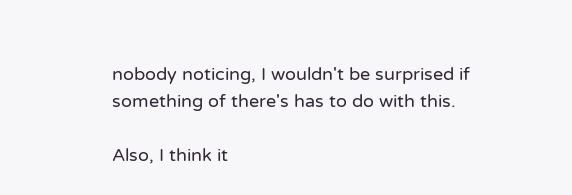nobody noticing, I wouldn't be surprised if something of there's has to do with this.

Also, I think it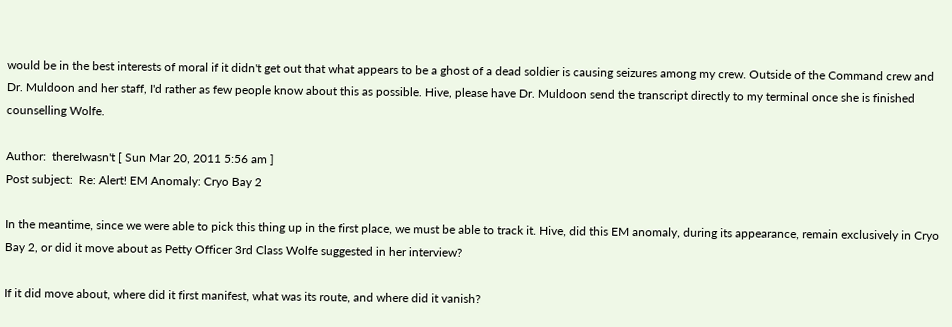would be in the best interests of moral if it didn't get out that what appears to be a ghost of a dead soldier is causing seizures among my crew. Outside of the Command crew and Dr. Muldoon and her staff, I'd rather as few people know about this as possible. Hive, please have Dr. Muldoon send the transcript directly to my terminal once she is finished counselling Wolfe.

Author:  thereIwasn't [ Sun Mar 20, 2011 5:56 am ]
Post subject:  Re: Alert! EM Anomaly: Cryo Bay 2

In the meantime, since we were able to pick this thing up in the first place, we must be able to track it. Hive, did this EM anomaly, during its appearance, remain exclusively in Cryo Bay 2, or did it move about as Petty Officer 3rd Class Wolfe suggested in her interview?

If it did move about, where did it first manifest, what was its route, and where did it vanish?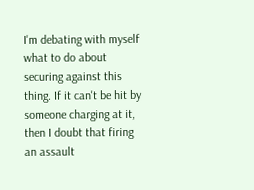I'm debating with myself what to do about securing against this thing. If it can't be hit by someone charging at it, then I doubt that firing an assault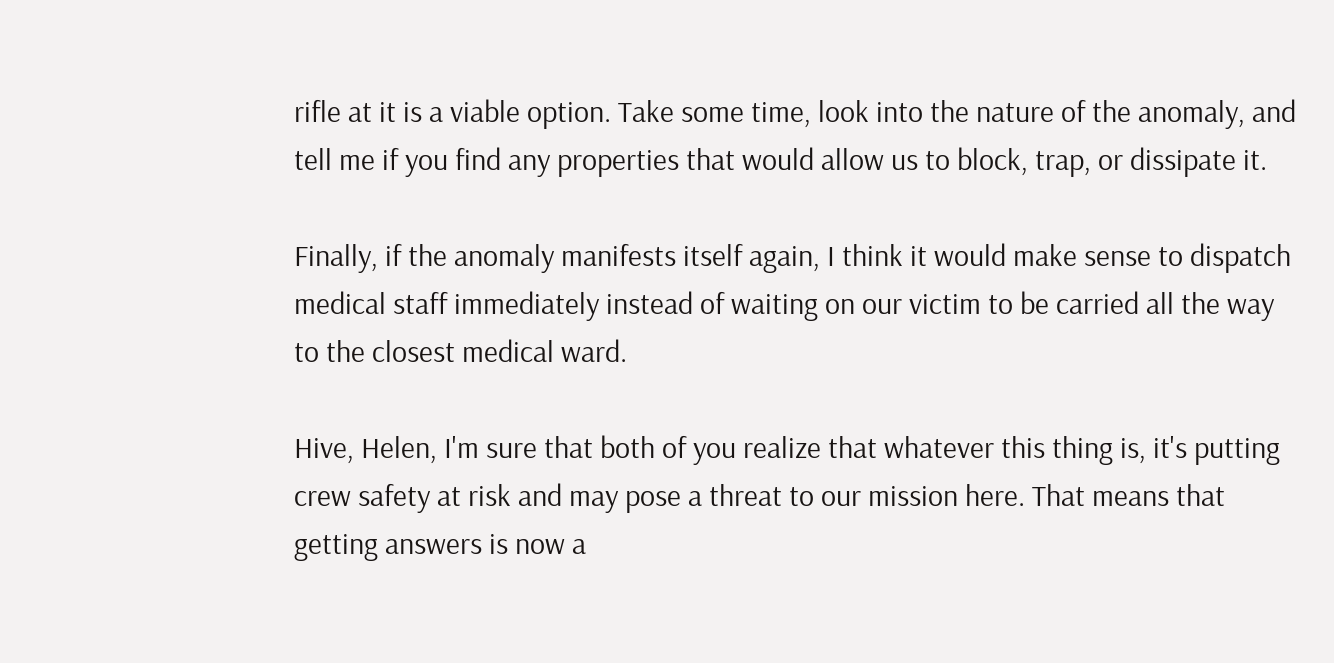rifle at it is a viable option. Take some time, look into the nature of the anomaly, and tell me if you find any properties that would allow us to block, trap, or dissipate it.

Finally, if the anomaly manifests itself again, I think it would make sense to dispatch medical staff immediately instead of waiting on our victim to be carried all the way to the closest medical ward.

Hive, Helen, I'm sure that both of you realize that whatever this thing is, it's putting crew safety at risk and may pose a threat to our mission here. That means that getting answers is now a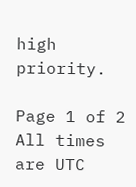high priority.

Page 1 of 2 All times are UTC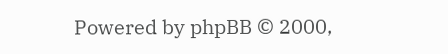Powered by phpBB © 2000,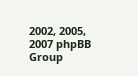2002, 2005, 2007 phpBB Group